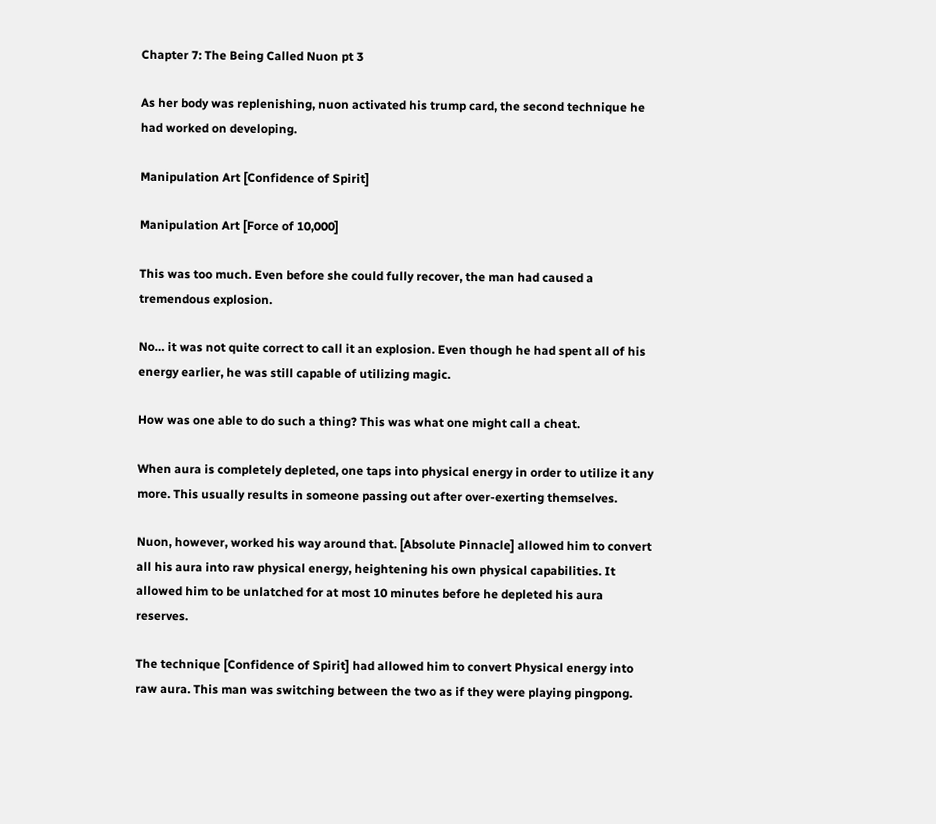Chapter 7: The Being Called Nuon pt 3

As her body was replenishing, nuon activated his trump card, the second technique he had worked on developing.

Manipulation Art [Confidence of Spirit]

Manipulation Art [Force of 10,000]

This was too much. Even before she could fully recover, the man had caused a tremendous explosion.

No… it was not quite correct to call it an explosion. Even though he had spent all of his energy earlier, he was still capable of utilizing magic.

How was one able to do such a thing? This was what one might call a cheat.

When aura is completely depleted, one taps into physical energy in order to utilize it any more. This usually results in someone passing out after over-exerting themselves.

Nuon, however, worked his way around that. [Absolute Pinnacle] allowed him to convert all his aura into raw physical energy, heightening his own physical capabilities. It allowed him to be unlatched for at most 10 minutes before he depleted his aura reserves.

The technique [Confidence of Spirit] had allowed him to convert Physical energy into raw aura. This man was switching between the two as if they were playing pingpong.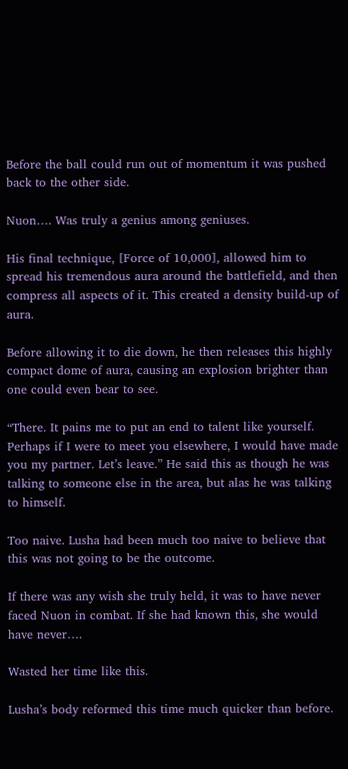Before the ball could run out of momentum it was pushed back to the other side.

Nuon…. Was truly a genius among geniuses.

His final technique, [Force of 10,000], allowed him to spread his tremendous aura around the battlefield, and then compress all aspects of it. This created a density build-up of aura.

Before allowing it to die down, he then releases this highly compact dome of aura, causing an explosion brighter than one could even bear to see.

“There. It pains me to put an end to talent like yourself. Perhaps if I were to meet you elsewhere, I would have made you my partner. Let’s leave.” He said this as though he was talking to someone else in the area, but alas he was talking to himself.

Too naive. Lusha had been much too naive to believe that this was not going to be the outcome.

If there was any wish she truly held, it was to have never faced Nuon in combat. If she had known this, she would have never….

Wasted her time like this.

Lusha’s body reformed this time much quicker than before.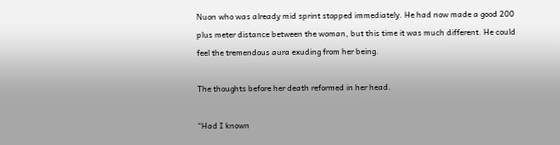Nuon who was already mid sprint stopped immediately. He had now made a good 200 plus meter distance between the woman, but this time it was much different. He could feel the tremendous aura exuding from her being.

The thoughts before her death reformed in her head.

“Had I known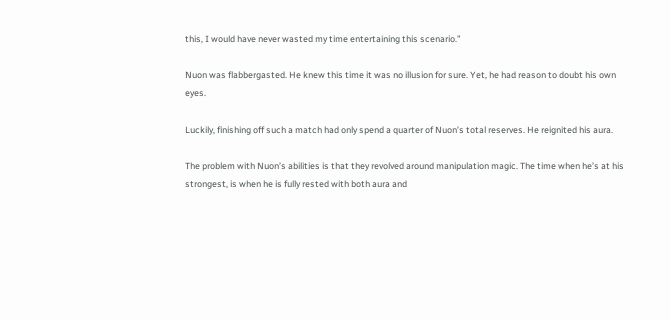this, I would have never wasted my time entertaining this scenario.”

Nuon was flabbergasted. He knew this time it was no illusion for sure. Yet, he had reason to doubt his own eyes.

Luckily, finishing off such a match had only spend a quarter of Nuon’s total reserves. He reignited his aura.

The problem with Nuon’s abilities is that they revolved around manipulation magic. The time when he’s at his strongest, is when he is fully rested with both aura and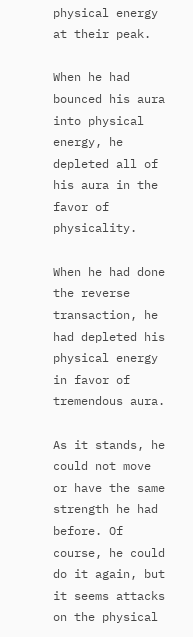physical energy at their peak.

When he had bounced his aura into physical energy, he depleted all of his aura in the favor of physicality.

When he had done the reverse transaction, he had depleted his physical energy in favor of tremendous aura.

As it stands, he could not move or have the same strength he had before. Of course, he could do it again, but it seems attacks on the physical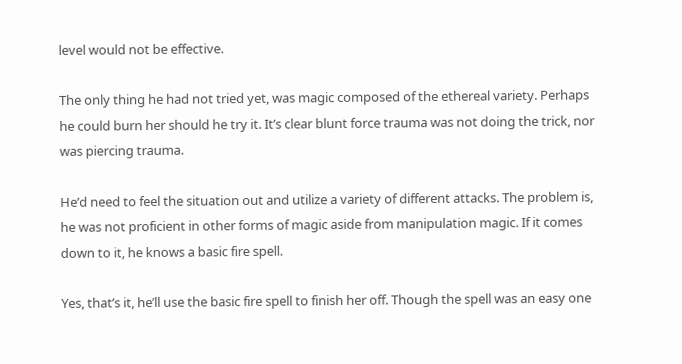level would not be effective.

The only thing he had not tried yet, was magic composed of the ethereal variety. Perhaps he could burn her should he try it. It’s clear blunt force trauma was not doing the trick, nor was piercing trauma.

He’d need to feel the situation out and utilize a variety of different attacks. The problem is, he was not proficient in other forms of magic aside from manipulation magic. If it comes down to it, he knows a basic fire spell.

Yes, that’s it, he’ll use the basic fire spell to finish her off. Though the spell was an easy one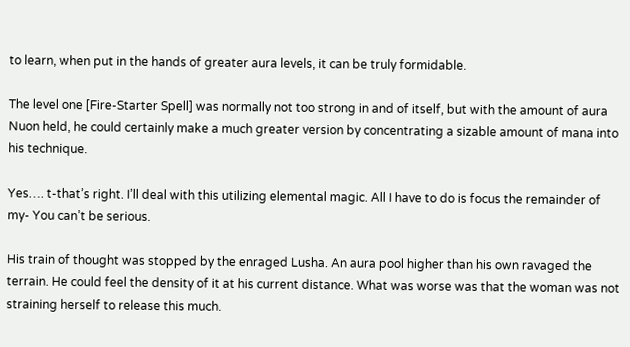to learn, when put in the hands of greater aura levels, it can be truly formidable.

The level one [Fire-Starter Spell] was normally not too strong in and of itself, but with the amount of aura Nuon held, he could certainly make a much greater version by concentrating a sizable amount of mana into his technique.

Yes…. t-that’s right. I’ll deal with this utilizing elemental magic. All I have to do is focus the remainder of my- You can’t be serious.

His train of thought was stopped by the enraged Lusha. An aura pool higher than his own ravaged the terrain. He could feel the density of it at his current distance. What was worse was that the woman was not straining herself to release this much.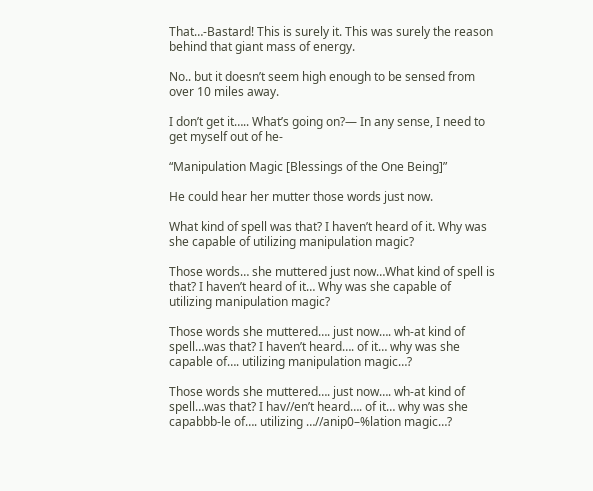That…-Bastard! This is surely it. This was surely the reason behind that giant mass of energy.

No.. but it doesn’t seem high enough to be sensed from over 10 miles away.

I don’t get it….. What’s going on?— In any sense, I need to get myself out of he-

“Manipulation Magic [Blessings of the One Being]”

He could hear her mutter those words just now.

What kind of spell was that? I haven’t heard of it. Why was she capable of utilizing manipulation magic?

Those words… she muttered just now…What kind of spell is that? I haven’t heard of it… Why was she capable of utilizing manipulation magic?

Those words she muttered…. just now…. wh-at kind of spell…was that? I haven’t heard…. of it… why was she capable of…. utilizing manipulation magic…?

Those words she muttered…. just now…. wh-at kind of spell…was that? I hav//en’t heard…. of it… why was she capabbb-le of…. utilizing …//anip0–%lation magic…?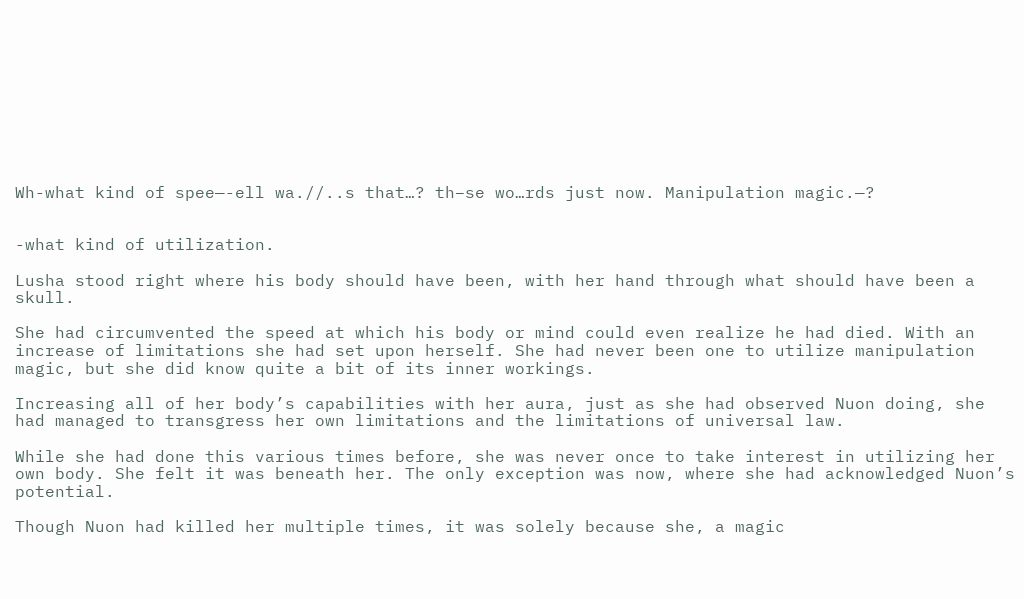Wh-what kind of spee—-ell wa.//..s that…? th–se wo…rds just now. Manipulation magic.—?


-what kind of utilization.

Lusha stood right where his body should have been, with her hand through what should have been a skull.

She had circumvented the speed at which his body or mind could even realize he had died. With an increase of limitations she had set upon herself. She had never been one to utilize manipulation magic, but she did know quite a bit of its inner workings.

Increasing all of her body’s capabilities with her aura, just as she had observed Nuon doing, she had managed to transgress her own limitations and the limitations of universal law.

While she had done this various times before, she was never once to take interest in utilizing her own body. She felt it was beneath her. The only exception was now, where she had acknowledged Nuon’s potential.

Though Nuon had killed her multiple times, it was solely because she, a magic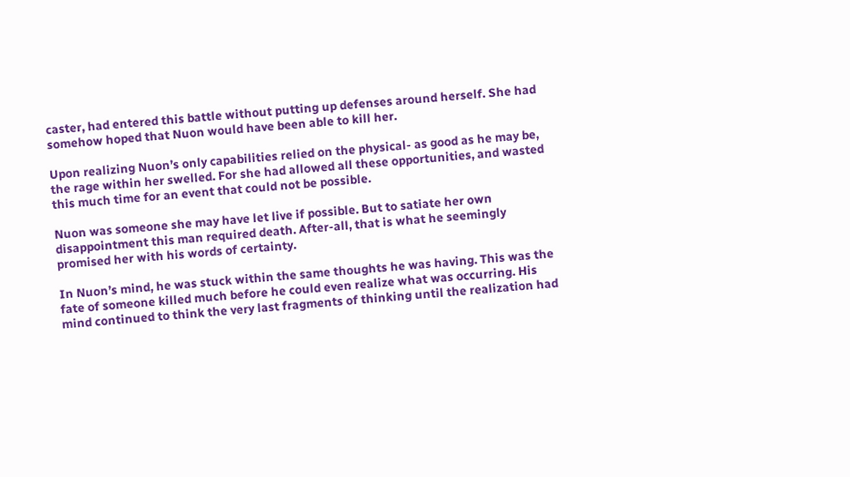caster, had entered this battle without putting up defenses around herself. She had somehow hoped that Nuon would have been able to kill her.

Upon realizing Nuon’s only capabilities relied on the physical- as good as he may be, the rage within her swelled. For she had allowed all these opportunities, and wasted this much time for an event that could not be possible.

Nuon was someone she may have let live if possible. But to satiate her own disappointment this man required death. After-all, that is what he seemingly promised her with his words of certainty.

In Nuon’s mind, he was stuck within the same thoughts he was having. This was the fate of someone killed much before he could even realize what was occurring. His mind continued to think the very last fragments of thinking until the realization had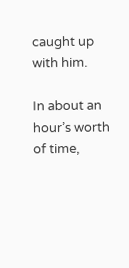caught up with him.

In about an hour’s worth of time,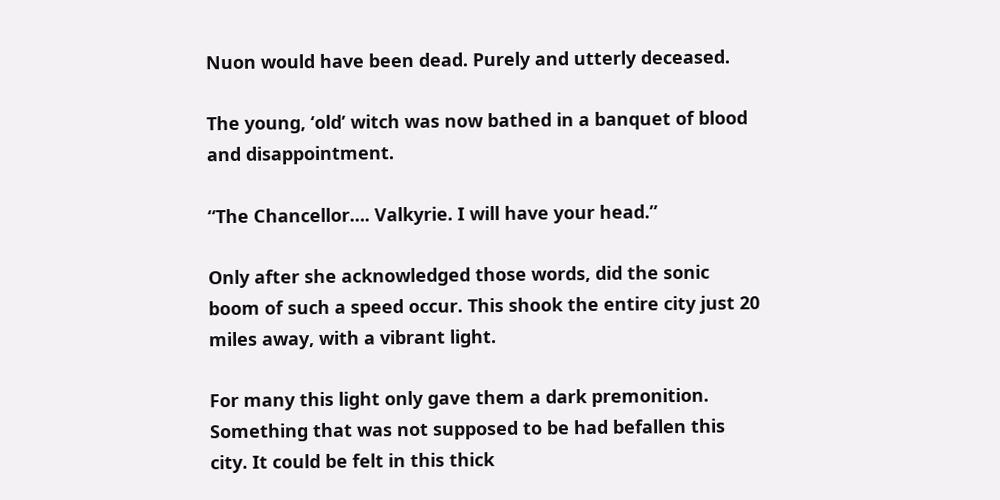Nuon would have been dead. Purely and utterly deceased.

The young, ‘old’ witch was now bathed in a banquet of blood and disappointment.

“The Chancellor…. Valkyrie. I will have your head.”

Only after she acknowledged those words, did the sonic boom of such a speed occur. This shook the entire city just 20 miles away, with a vibrant light.

For many this light only gave them a dark premonition. Something that was not supposed to be had befallen this city. It could be felt in this thick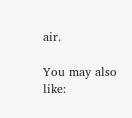air.

You may also like: